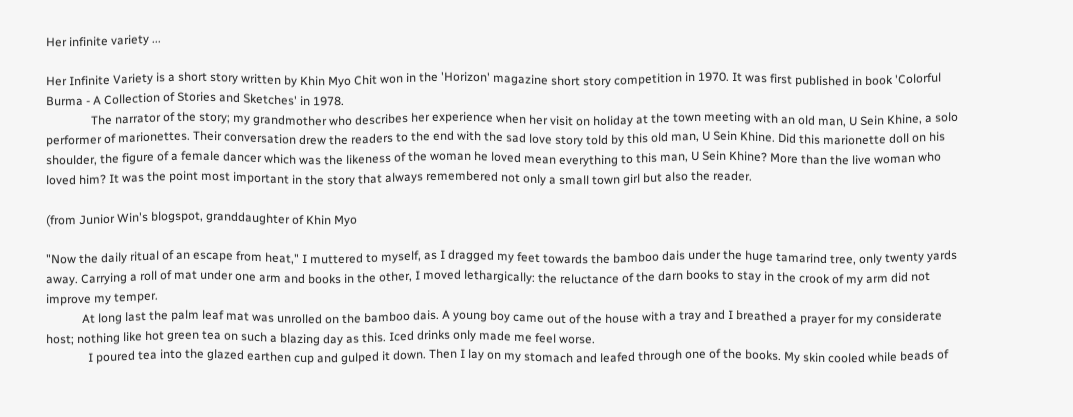Her infinite variety ...

Her Infinite Variety is a short story written by Khin Myo Chit won in the 'Horizon' magazine short story competition in 1970. It was first published in book 'Colorful Burma - A Collection of Stories and Sketches' in 1978.
               The narrator of the story; my grandmother who describes her experience when her visit on holiday at the town meeting with an old man, U Sein Khine, a solo performer of marionettes. Their conversation drew the readers to the end with the sad love story told by this old man, U Sein Khine. Did this marionette doll on his shoulder, the figure of a female dancer which was the likeness of the woman he loved mean everything to this man, U Sein Khine? More than the live woman who loved him? It was the point most important in the story that always remembered not only a small town girl but also the reader.

(from Junior Win's blogspot, granddaughter of Khin Myo

"Now the daily ritual of an escape from heat," I muttered to myself, as I dragged my feet towards the bamboo dais under the huge tamarind tree, only twenty yards away. Carrying a roll of mat under one arm and books in the other, I moved lethargically: the reluctance of the darn books to stay in the crook of my arm did not improve my temper.
            At long last the palm leaf mat was unrolled on the bamboo dais. A young boy came out of the house with a tray and I breathed a prayer for my considerate host; nothing like hot green tea on such a blazing day as this. Iced drinks only made me feel worse.
              I poured tea into the glazed earthen cup and gulped it down. Then I lay on my stomach and leafed through one of the books. My skin cooled while beads of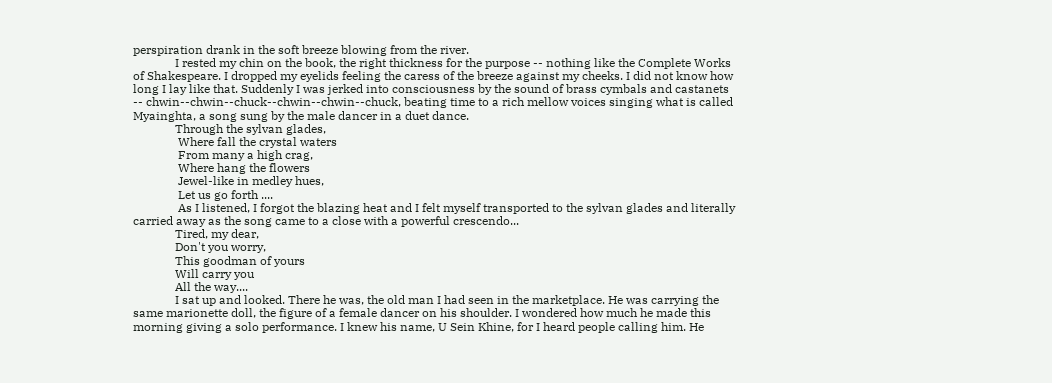perspiration drank in the soft breeze blowing from the river.
              I rested my chin on the book, the right thickness for the purpose -- nothing like the Complete Works of Shakespeare. I dropped my eyelids feeling the caress of the breeze against my cheeks. I did not know how long I lay like that. Suddenly I was jerked into consciousness by the sound of brass cymbals and castanets -- chwin--chwin--chuck--chwin--chwin--chuck, beating time to a rich mellow voices singing what is called Myainghta, a song sung by the male dancer in a duet dance.
              Through the sylvan glades,
               Where fall the crystal waters
               From many a high crag,
               Where hang the flowers
               Jewel-like in medley hues,
               Let us go forth ....
               As I listened, I forgot the blazing heat and I felt myself transported to the sylvan glades and literally carried away as the song came to a close with a powerful crescendo...
              Tired, my dear,
              Don't you worry,
              This goodman of yours
              Will carry you
              All the way....
              I sat up and looked. There he was, the old man I had seen in the marketplace. He was carrying the same marionette doll, the figure of a female dancer on his shoulder. I wondered how much he made this morning giving a solo performance. I knew his name, U Sein Khine, for I heard people calling him. He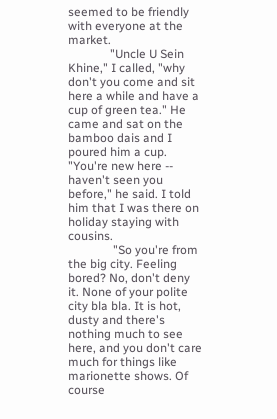seemed to be friendly with everyone at the market.
              "Uncle U Sein Khine," I called, "why don't you come and sit here a while and have a cup of green tea." He came and sat on the bamboo dais and I poured him a cup. "You're new here -- haven't seen you before," he said. I told him that I was there on holiday staying with cousins.
               "So you're from the big city. Feeling bored? No, don't deny it. None of your polite city bla bla. It is hot, dusty and there's nothing much to see here, and you don't care much for things like marionette shows. Of course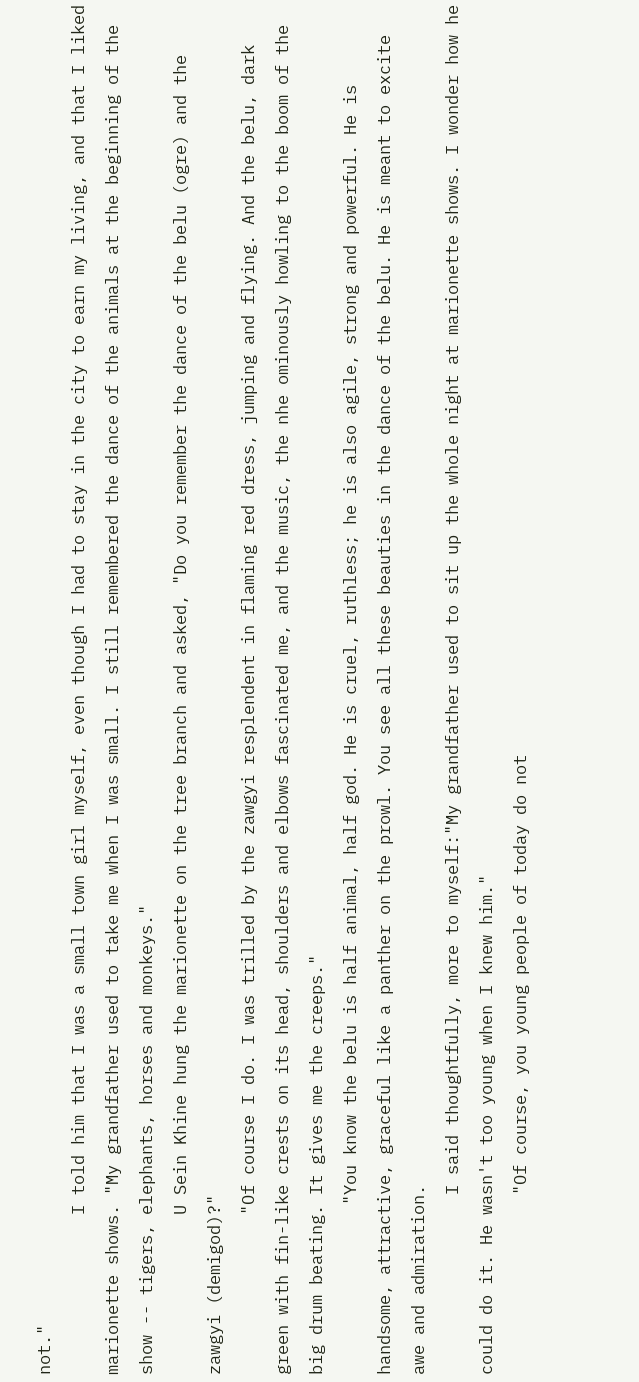not."
                I told him that I was a small town girl myself, even though I had to stay in the city to earn my living, and that I liked marionette shows. "My grandfather used to take me when I was small. I still remembered the dance of the animals at the beginning of the show -- tigers, elephants, horses and monkeys."
                U Sein Khine hung the marionette on the tree branch and asked, "Do you remember the dance of the belu (ogre) and the zawgyi (demigod)?"
                "Of course I do. I was trilled by the zawgyi resplendent in flaming red dress, jumping and flying. And the belu, dark green with fin-like crests on its head, shoulders and elbows fascinated me, and the music, the nhe ominously howling to the boom of the big drum beating. It gives me the creeps."
                 "You know the belu is half animal, half god. He is cruel, ruthless; he is also agile, strong and powerful. He is handsome, attractive, graceful like a panther on the prowl. You see all these beauties in the dance of the belu. He is meant to excite awe and admiration.
                  I said thoughtfully, more to myself:"My grandfather used to sit up the whole night at marionette shows. I wonder how he could do it. He wasn't too young when I knew him."
                  "Of course, you young people of today do not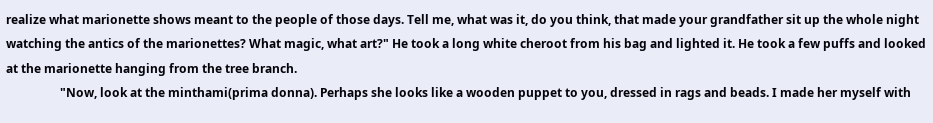realize what marionette shows meant to the people of those days. Tell me, what was it, do you think, that made your grandfather sit up the whole night watching the antics of the marionettes? What magic, what art?" He took a long white cheroot from his bag and lighted it. He took a few puffs and looked at the marionette hanging from the tree branch.
                  "Now, look at the minthami(prima donna). Perhaps she looks like a wooden puppet to you, dressed in rags and beads. I made her myself with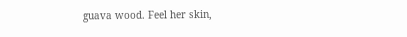guava wood. Feel her skin,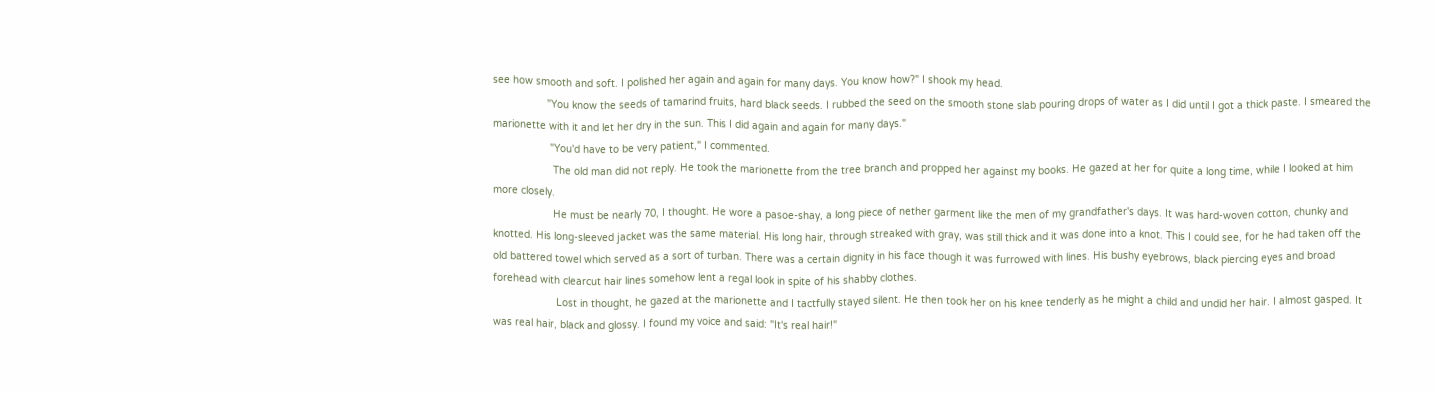see how smooth and soft. I polished her again and again for many days. You know how?" I shook my head.
                  "You know the seeds of tamarind fruits, hard black seeds. I rubbed the seed on the smooth stone slab pouring drops of water as I did until I got a thick paste. I smeared the marionette with it and let her dry in the sun. This I did again and again for many days."
                   "You'd have to be very patient," I commented.
                    The old man did not reply. He took the marionette from the tree branch and propped her against my books. He gazed at her for quite a long time, while I looked at him more closely.
                    He must be nearly 70, I thought. He wore a pasoe-shay, a long piece of nether garment like the men of my grandfather's days. It was hard-woven cotton, chunky and knotted. His long-sleeved jacket was the same material. His long hair, through streaked with gray, was still thick and it was done into a knot. This I could see, for he had taken off the old battered towel which served as a sort of turban. There was a certain dignity in his face though it was furrowed with lines. His bushy eyebrows, black piercing eyes and broad forehead with clearcut hair lines somehow lent a regal look in spite of his shabby clothes.
                     Lost in thought, he gazed at the marionette and I tactfully stayed silent. He then took her on his knee tenderly as he might a child and undid her hair. I almost gasped. It was real hair, black and glossy. I found my voice and said: "It's real hair!"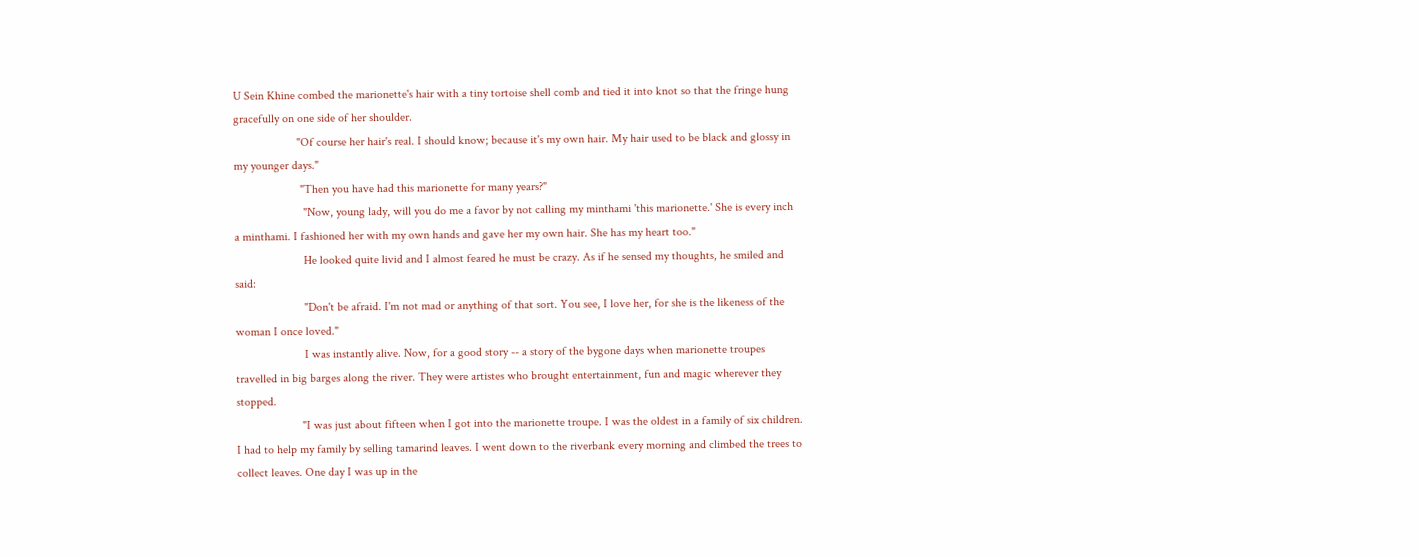U Sein Khine combed the marionette's hair with a tiny tortoise shell comb and tied it into knot so that the fringe hung gracefully on one side of her shoulder.
                     "Of course her hair's real. I should know; because it's my own hair. My hair used to be black and glossy in my younger days."
                      "Then you have had this marionette for many years?"
                       "Now, young lady, will you do me a favor by not calling my minthami 'this marionette.' She is every inch a minthami. I fashioned her with my own hands and gave her my own hair. She has my heart too."
                       He looked quite livid and I almost feared he must be crazy. As if he sensed my thoughts, he smiled and said:
                       "Don't be afraid. I'm not mad or anything of that sort. You see, I love her, for she is the likeness of the woman I once loved."
                       I was instantly alive. Now, for a good story -- a story of the bygone days when marionette troupes travelled in big barges along the river. They were artistes who brought entertainment, fun and magic wherever they stopped.
                      "I was just about fifteen when I got into the marionette troupe. I was the oldest in a family of six children. I had to help my family by selling tamarind leaves. I went down to the riverbank every morning and climbed the trees to collect leaves. One day I was up in the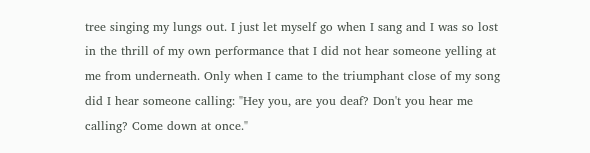tree singing my lungs out. I just let myself go when I sang and I was so lost in the thrill of my own performance that I did not hear someone yelling at me from underneath. Only when I came to the triumphant close of my song did I hear someone calling: "Hey you, are you deaf? Don't you hear me calling? Come down at once."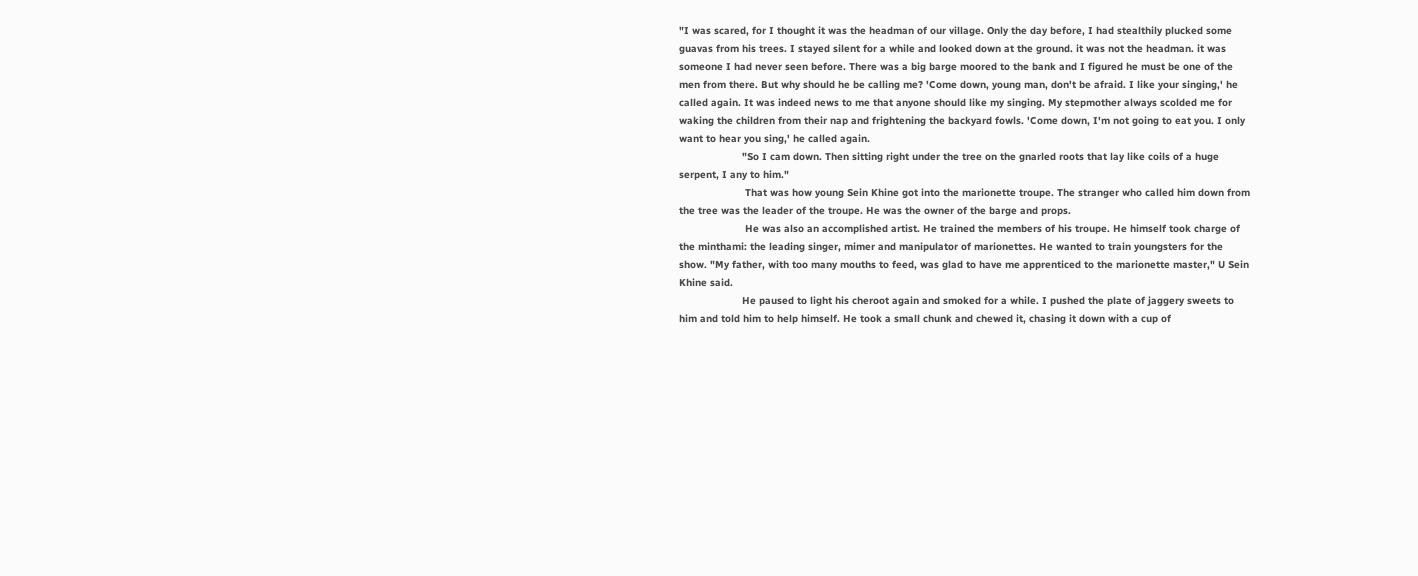"I was scared, for I thought it was the headman of our village. Only the day before, I had stealthily plucked some guavas from his trees. I stayed silent for a while and looked down at the ground. it was not the headman. it was someone I had never seen before. There was a big barge moored to the bank and I figured he must be one of the men from there. But why should he be calling me? 'Come down, young man, don't be afraid. I like your singing,' he called again. It was indeed news to me that anyone should like my singing. My stepmother always scolded me for waking the children from their nap and frightening the backyard fowls. 'Come down, I'm not going to eat you. I only want to hear you sing,' he called again.
                     "So I cam down. Then sitting right under the tree on the gnarled roots that lay like coils of a huge serpent, I any to him."
                      That was how young Sein Khine got into the marionette troupe. The stranger who called him down from the tree was the leader of the troupe. He was the owner of the barge and props.
                      He was also an accomplished artist. He trained the members of his troupe. He himself took charge of the minthami: the leading singer, mimer and manipulator of marionettes. He wanted to train youngsters for the show. "My father, with too many mouths to feed, was glad to have me apprenticed to the marionette master," U Sein Khine said.
                     He paused to light his cheroot again and smoked for a while. I pushed the plate of jaggery sweets to him and told him to help himself. He took a small chunk and chewed it, chasing it down with a cup of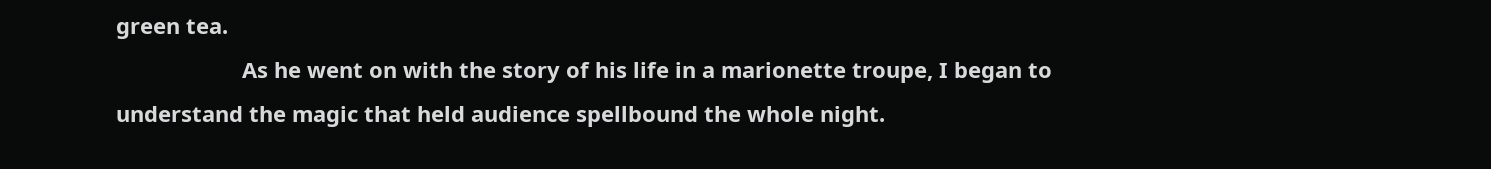green tea.
                     As he went on with the story of his life in a marionette troupe, I began to understand the magic that held audience spellbound the whole night.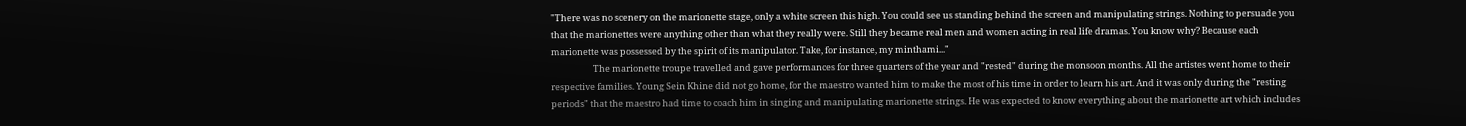"There was no scenery on the marionette stage, only a white screen this high. You could see us standing behind the screen and manipulating strings. Nothing to persuade you that the marionettes were anything other than what they really were. Still they became real men and women acting in real life dramas. You know why? Because each marionette was possessed by the spirit of its manipulator. Take, for instance, my minthami..."
                     The marionette troupe travelled and gave performances for three quarters of the year and "rested" during the monsoon months. All the artistes went home to their respective families. Young Sein Khine did not go home, for the maestro wanted him to make the most of his time in order to learn his art. And it was only during the "resting periods" that the maestro had time to coach him in singing and manipulating marionette strings. He was expected to know everything about the marionette art which includes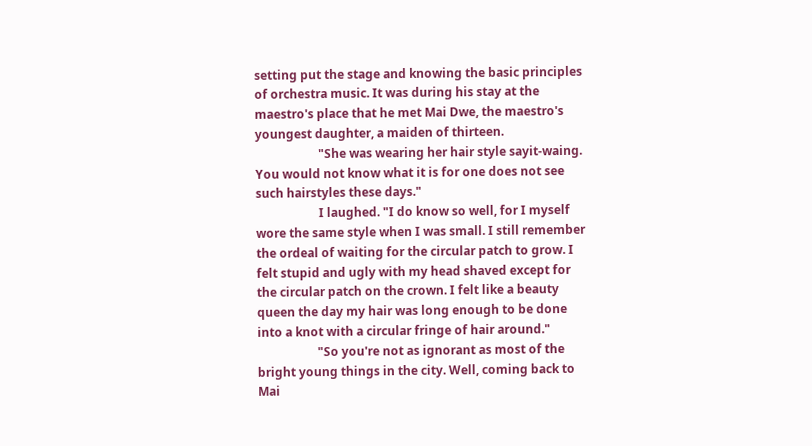setting put the stage and knowing the basic principles of orchestra music. It was during his stay at the maestro's place that he met Mai Dwe, the maestro's youngest daughter, a maiden of thirteen.
                     "She was wearing her hair style sayit-waing. You would not know what it is for one does not see such hairstyles these days."
                     I laughed. "I do know so well, for I myself wore the same style when I was small. I still remember the ordeal of waiting for the circular patch to grow. I felt stupid and ugly with my head shaved except for the circular patch on the crown. I felt like a beauty queen the day my hair was long enough to be done into a knot with a circular fringe of hair around."
                    "So you're not as ignorant as most of the bright young things in the city. Well, coming back to Mai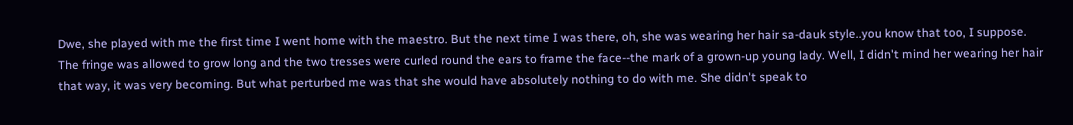Dwe, she played with me the first time I went home with the maestro. But the next time I was there, oh, she was wearing her hair sa-dauk style..you know that too, I suppose. The fringe was allowed to grow long and the two tresses were curled round the ears to frame the face--the mark of a grown-up young lady. Well, I didn't mind her wearing her hair that way, it was very becoming. But what perturbed me was that she would have absolutely nothing to do with me. She didn't speak to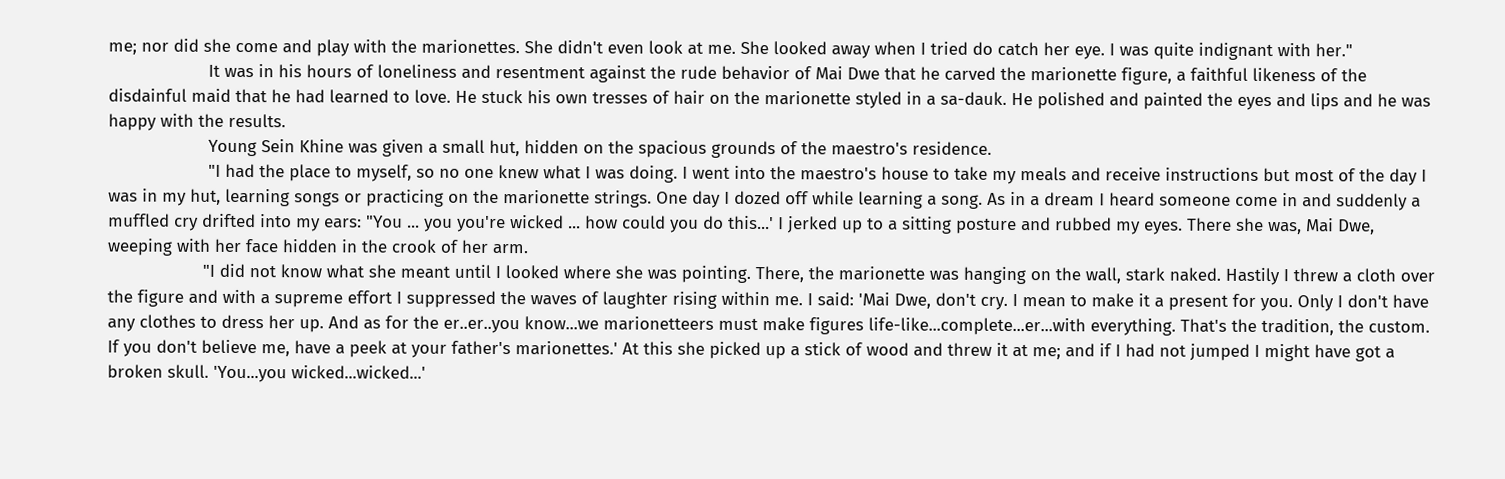me; nor did she come and play with the marionettes. She didn't even look at me. She looked away when I tried do catch her eye. I was quite indignant with her."
                    It was in his hours of loneliness and resentment against the rude behavior of Mai Dwe that he carved the marionette figure, a faithful likeness of the disdainful maid that he had learned to love. He stuck his own tresses of hair on the marionette styled in a sa-dauk. He polished and painted the eyes and lips and he was happy with the results.
                    Young Sein Khine was given a small hut, hidden on the spacious grounds of the maestro's residence.
                    "I had the place to myself, so no one knew what I was doing. I went into the maestro's house to take my meals and receive instructions but most of the day I was in my hut, learning songs or practicing on the marionette strings. One day I dozed off while learning a song. As in a dream I heard someone come in and suddenly a muffled cry drifted into my ears: "You ... you you're wicked ... how could you do this...' I jerked up to a sitting posture and rubbed my eyes. There she was, Mai Dwe, weeping with her face hidden in the crook of her arm.
                   "I did not know what she meant until I looked where she was pointing. There, the marionette was hanging on the wall, stark naked. Hastily I threw a cloth over the figure and with a supreme effort I suppressed the waves of laughter rising within me. I said: 'Mai Dwe, don't cry. I mean to make it a present for you. Only I don't have any clothes to dress her up. And as for the er..er..you know...we marionetteers must make figures life-like...complete...er...with everything. That's the tradition, the custom. If you don't believe me, have a peek at your father's marionettes.' At this she picked up a stick of wood and threw it at me; and if I had not jumped I might have got a broken skull. 'You...you wicked...wicked...'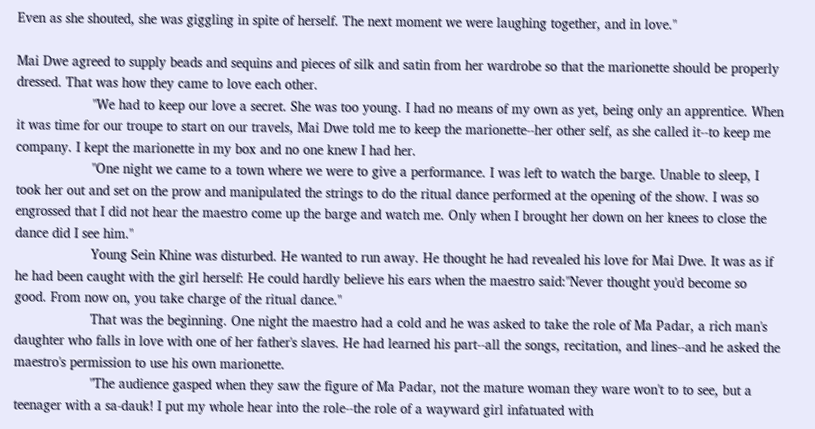Even as she shouted, she was giggling in spite of herself. The next moment we were laughing together, and in love."

Mai Dwe agreed to supply beads and sequins and pieces of silk and satin from her wardrobe so that the marionette should be properly dressed. That was how they came to love each other.
                   "We had to keep our love a secret. She was too young. I had no means of my own as yet, being only an apprentice. When it was time for our troupe to start on our travels, Mai Dwe told me to keep the marionette--her other self, as she called it--to keep me company. I kept the marionette in my box and no one knew I had her.
                   "One night we came to a town where we were to give a performance. I was left to watch the barge. Unable to sleep, I took her out and set on the prow and manipulated the strings to do the ritual dance performed at the opening of the show. I was so engrossed that I did not hear the maestro come up the barge and watch me. Only when I brought her down on her knees to close the dance did I see him."
                   Young Sein Khine was disturbed. He wanted to run away. He thought he had revealed his love for Mai Dwe. It was as if he had been caught with the girl herself: He could hardly believe his ears when the maestro said:"Never thought you'd become so good. From now on, you take charge of the ritual dance."
                   That was the beginning. One night the maestro had a cold and he was asked to take the role of Ma Padar, a rich man's daughter who falls in love with one of her father's slaves. He had learned his part--all the songs, recitation, and lines--and he asked the maestro's permission to use his own marionette.
                   "The audience gasped when they saw the figure of Ma Padar, not the mature woman they ware won't to to see, but a teenager with a sa-dauk! I put my whole hear into the role--the role of a wayward girl infatuated with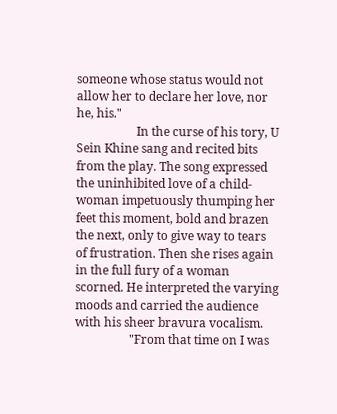someone whose status would not allow her to declare her love, nor he, his."
                    In the curse of his tory, U Sein Khine sang and recited bits from the play. The song expressed the uninhibited love of a child-woman impetuously thumping her feet this moment, bold and brazen the next, only to give way to tears of frustration. Then she rises again in the full fury of a woman scorned. He interpreted the varying moods and carried the audience with his sheer bravura vocalism.
                  "From that time on I was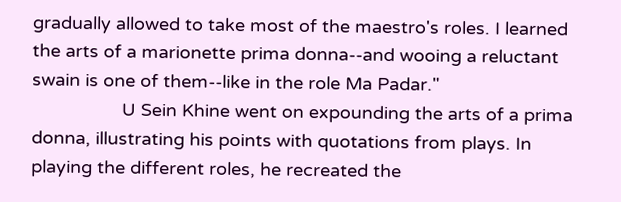gradually allowed to take most of the maestro's roles. I learned the arts of a marionette prima donna--and wooing a reluctant swain is one of them--like in the role Ma Padar."
                  U Sein Khine went on expounding the arts of a prima donna, illustrating his points with quotations from plays. In playing the different roles, he recreated the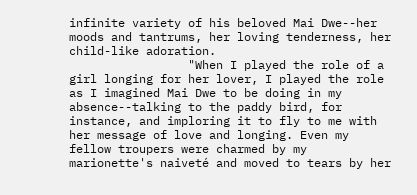infinite variety of his beloved Mai Dwe--her moods and tantrums, her loving tenderness, her child-like adoration.
                 "When I played the role of a girl longing for her lover, I played the role as I imagined Mai Dwe to be doing in my absence--talking to the paddy bird, for instance, and imploring it to fly to me with her message of love and longing. Even my fellow troupers were charmed by my marionette's naiveté and moved to tears by her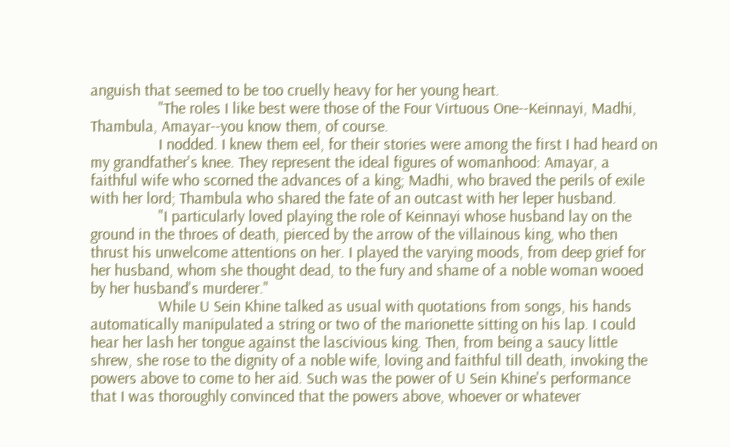anguish that seemed to be too cruelly heavy for her young heart.
                 "The roles I like best were those of the Four Virtuous One--Keinnayi, Madhi, Thambula, Amayar--you know them, of course.
                 I nodded. I knew them eel, for their stories were among the first I had heard on my grandfather's knee. They represent the ideal figures of womanhood: Amayar, a faithful wife who scorned the advances of a king; Madhi, who braved the perils of exile with her lord; Thambula who shared the fate of an outcast with her leper husband.
                 "I particularly loved playing the role of Keinnayi whose husband lay on the ground in the throes of death, pierced by the arrow of the villainous king, who then thrust his unwelcome attentions on her. I played the varying moods, from deep grief for her husband, whom she thought dead, to the fury and shame of a noble woman wooed by her husband's murderer."
                 While U Sein Khine talked as usual with quotations from songs, his hands automatically manipulated a string or two of the marionette sitting on his lap. I could hear her lash her tongue against the lascivious king. Then, from being a saucy little shrew, she rose to the dignity of a noble wife, loving and faithful till death, invoking the powers above to come to her aid. Such was the power of U Sein Khine's performance that I was thoroughly convinced that the powers above, whoever or whatever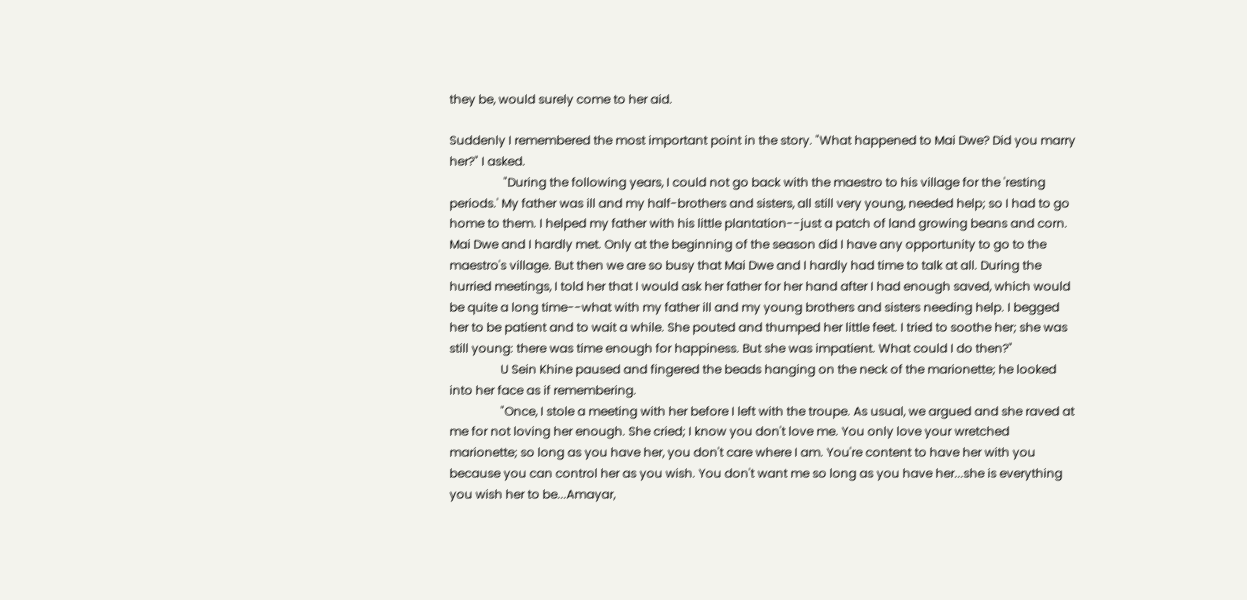they be, would surely come to her aid.

Suddenly I remembered the most important point in the story. "What happened to Mai Dwe? Did you marry her?" I asked.
                  "During the following years, I could not go back with the maestro to his village for the 'resting periods.' My father was ill and my half-brothers and sisters, all still very young, needed help; so I had to go home to them. I helped my father with his little plantation--just a patch of land growing beans and corn. Mai Dwe and I hardly met. Only at the beginning of the season did I have any opportunity to go to the maestro's village. But then we are so busy that Mai Dwe and I hardly had time to talk at all. During the hurried meetings, I told her that I would ask her father for her hand after I had enough saved, which would be quite a long time--what with my father ill and my young brothers and sisters needing help. I begged her to be patient and to wait a while. She pouted and thumped her little feet. I tried to soothe her; she was still young: there was time enough for happiness. But she was impatient. What could I do then?"
                 U Sein Khine paused and fingered the beads hanging on the neck of the marionette; he looked into her face as if remembering.
                 "Once, I stole a meeting with her before I left with the troupe. As usual, we argued and she raved at me for not loving her enough. She cried; I know you don't love me. You only love your wretched marionette; so long as you have her, you don't care where I am. You're content to have her with you because you can control her as you wish. You don't want me so long as you have her...she is everything you wish her to be...Amayar,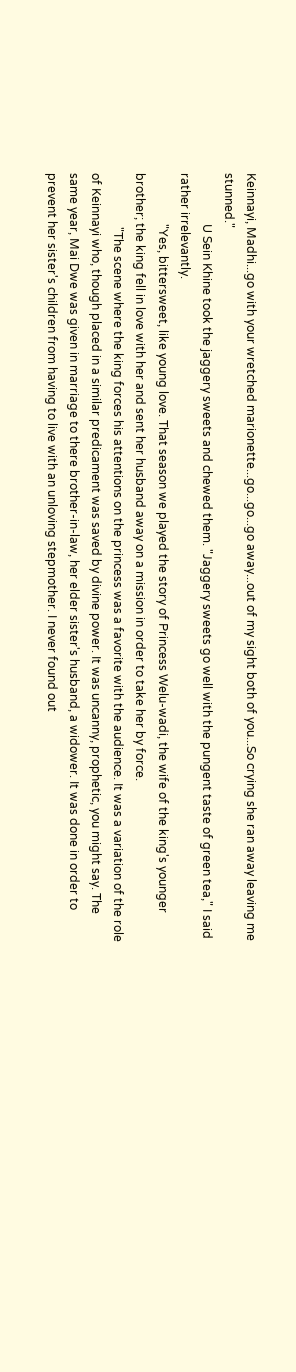Keinnayi, Madhi...go with your wretched marionette...go...go...go away...out of my sight both of you...So crying she ran away leaving me stunned."
                 U Sein Khine took the jaggery sweets and chewed them. "Jaggery sweets go well with the pungent taste of green tea," I said rather irrelevantly.
                 "Yes, bittersweet, like young love. That season we played the story of Princess Welu-wadi, the wife of the king's younger brother; the king fell in love with her and sent her husband away on a mission in order to take her by force.
                  "The scene where the king forces his attentions on the princess was a favorite with the audience. It was a variation of the role of Keinnayi who, though placed in a similar predicament was saved by divine power. It was uncanny, prophetic, you might say. The same year, Mai Dwe was given in marriage to there brother-in-law, her elder sister's husband, a widower. It was done in order to prevent her sister's children from having to live with an unloving stepmother. I never found out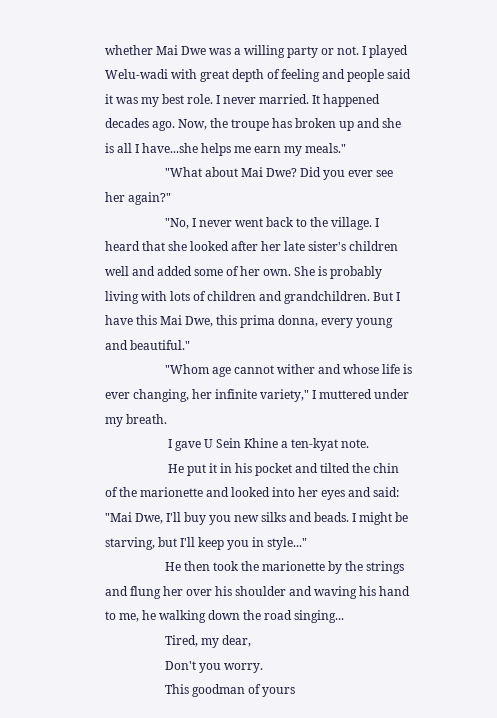whether Mai Dwe was a willing party or not. I played Welu-wadi with great depth of feeling and people said it was my best role. I never married. It happened decades ago. Now, the troupe has broken up and she is all I have...she helps me earn my meals."
                    "What about Mai Dwe? Did you ever see her again?"
                    "No, I never went back to the village. I heard that she looked after her late sister's children well and added some of her own. She is probably living with lots of children and grandchildren. But I have this Mai Dwe, this prima donna, every young and beautiful."
                    "Whom age cannot wither and whose life is ever changing, her infinite variety," I muttered under my breath.
                     I gave U Sein Khine a ten-kyat note.
                     He put it in his pocket and tilted the chin of the marionette and looked into her eyes and said: "Mai Dwe, I'll buy you new silks and beads. I might be starving, but I'll keep you in style..."
                    He then took the marionette by the strings and flung her over his shoulder and waving his hand to me, he walking down the road singing...
                    Tired, my dear,
                    Don't you worry.
                    This goodman of yours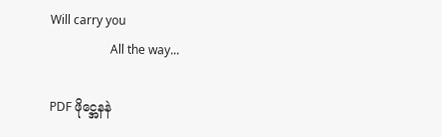Will carry you
                    All the way...

PDF ဖိုင္အေနနဲ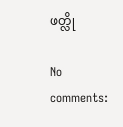ဖတ္လို

No comments: